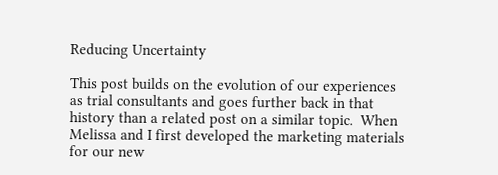Reducing Uncertainty

This post builds on the evolution of our experiences as trial consultants and goes further back in that history than a related post on a similar topic.  When Melissa and I first developed the marketing materials for our new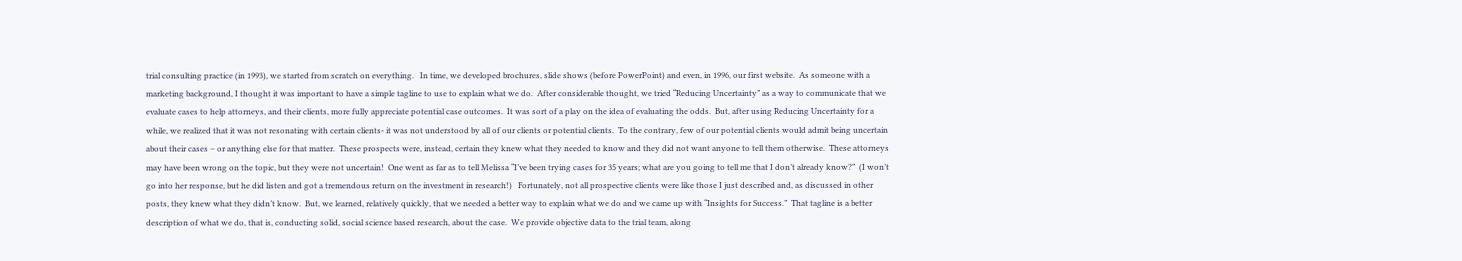trial consulting practice (in 1993), we started from scratch on everything.   In time, we developed brochures, slide shows (before PowerPoint) and even, in 1996, our first website.  As someone with a marketing background, I thought it was important to have a simple tagline to use to explain what we do.  After considerable thought, we tried “Reducing Uncertainty” as a way to communicate that we evaluate cases to help attorneys, and their clients, more fully appreciate potential case outcomes.  It was sort of a play on the idea of evaluating the odds.  But, after using Reducing Uncertainty for a while, we realized that it was not resonating with certain clients- it was not understood by all of our clients or potential clients.  To the contrary, few of our potential clients would admit being uncertain about their cases – or anything else for that matter.  These prospects were, instead, certain they knew what they needed to know and they did not want anyone to tell them otherwise.  These attorneys may have been wrong on the topic, but they were not uncertain!  One went as far as to tell Melissa “I’ve been trying cases for 35 years; what are you going to tell me that I don’t already know?”  (I won’t go into her response, but he did listen and got a tremendous return on the investment in research!)   Fortunately, not all prospective clients were like those I just described and, as discussed in other posts, they knew what they didn’t know.  But, we learned, relatively quickly, that we needed a better way to explain what we do and we came up with “Insights for Success.”  That tagline is a better description of what we do, that is, conducting solid, social science based research, about the case.  We provide objective data to the trial team, along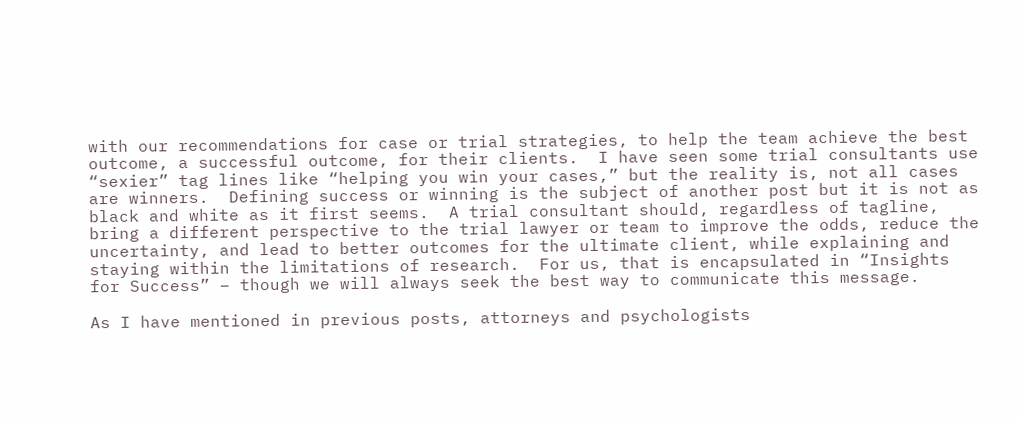with our recommendations for case or trial strategies, to help the team achieve the best outcome, a successful outcome, for their clients.  I have seen some trial consultants use “sexier” tag lines like “helping you win your cases,” but the reality is, not all cases are winners.  Defining success or winning is the subject of another post but it is not as black and white as it first seems.  A trial consultant should, regardless of tagline, bring a different perspective to the trial lawyer or team to improve the odds, reduce the uncertainty, and lead to better outcomes for the ultimate client, while explaining and staying within the limitations of research.  For us, that is encapsulated in “Insights for Success” – though we will always seek the best way to communicate this message.

As I have mentioned in previous posts, attorneys and psychologists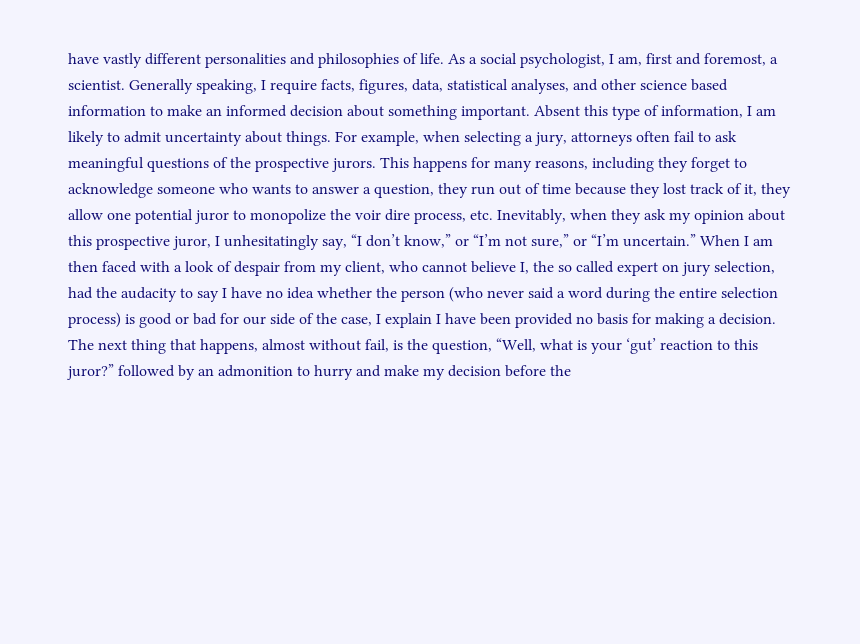have vastly different personalities and philosophies of life. As a social psychologist, I am, first and foremost, a scientist. Generally speaking, I require facts, figures, data, statistical analyses, and other science based information to make an informed decision about something important. Absent this type of information, I am likely to admit uncertainty about things. For example, when selecting a jury, attorneys often fail to ask meaningful questions of the prospective jurors. This happens for many reasons, including they forget to acknowledge someone who wants to answer a question, they run out of time because they lost track of it, they allow one potential juror to monopolize the voir dire process, etc. Inevitably, when they ask my opinion about this prospective juror, I unhesitatingly say, “I don’t know,” or “I’m not sure,” or “I’m uncertain.” When I am then faced with a look of despair from my client, who cannot believe I, the so called expert on jury selection, had the audacity to say I have no idea whether the person (who never said a word during the entire selection process) is good or bad for our side of the case, I explain I have been provided no basis for making a decision. The next thing that happens, almost without fail, is the question, “Well, what is your ‘gut’ reaction to this juror?” followed by an admonition to hurry and make my decision before the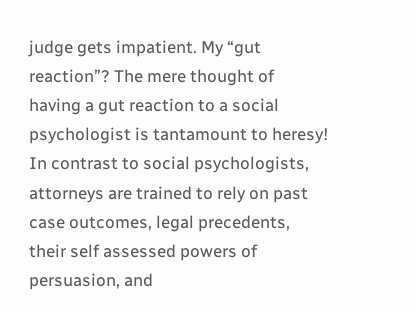judge gets impatient. My “gut reaction”? The mere thought of having a gut reaction to a social psychologist is tantamount to heresy! In contrast to social psychologists, attorneys are trained to rely on past case outcomes, legal precedents, their self assessed powers of persuasion, and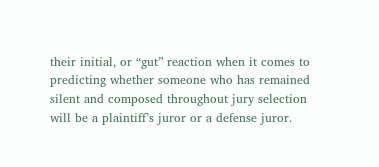their initial, or “gut” reaction when it comes to predicting whether someone who has remained silent and composed throughout jury selection will be a plaintiff’s juror or a defense juror.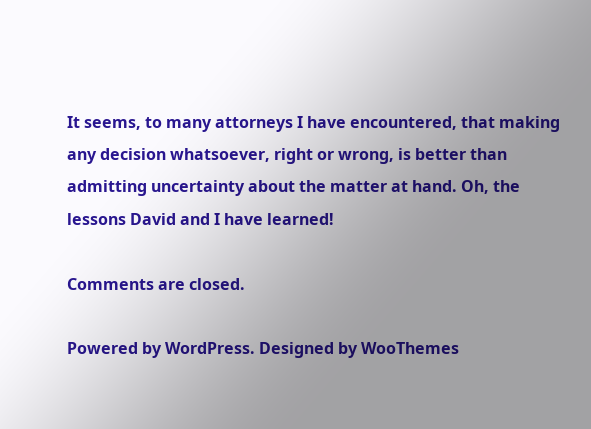It seems, to many attorneys I have encountered, that making any decision whatsoever, right or wrong, is better than admitting uncertainty about the matter at hand. Oh, the lessons David and I have learned!

Comments are closed.

Powered by WordPress. Designed by WooThemes